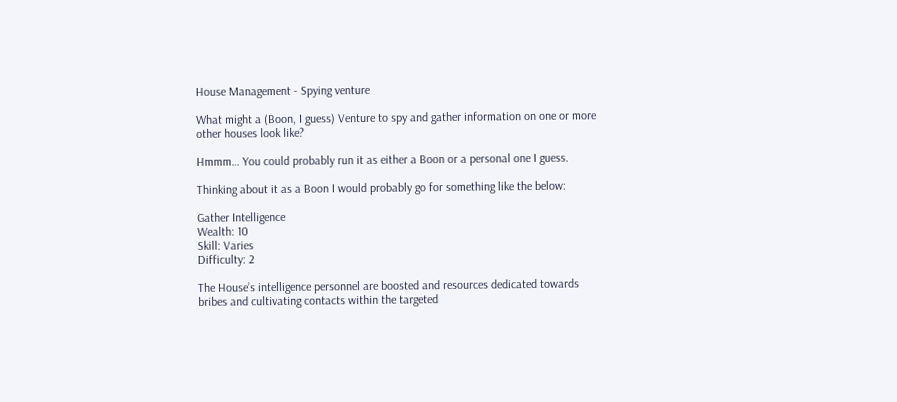House Management - Spying venture

What might a (Boon, I guess) Venture to spy and gather information on one or more other houses look like?

Hmmm… You could probably run it as either a Boon or a personal one I guess.

Thinking about it as a Boon I would probably go for something like the below:

Gather Intelligence
Wealth: 10
Skill: Varies
Difficulty: 2

The House’s intelligence personnel are boosted and resources dedicated towards bribes and cultivating contacts within the targeted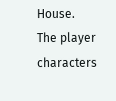House.
The player characters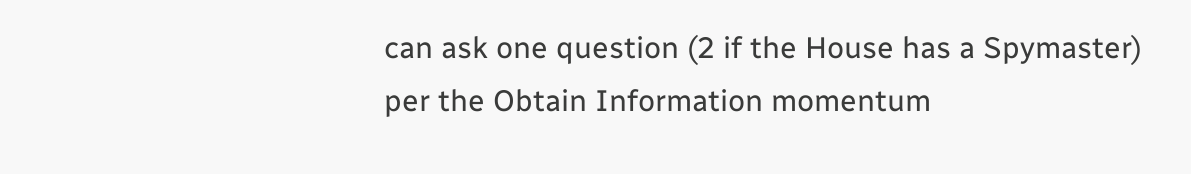can ask one question (2 if the House has a Spymaster) per the Obtain Information momentum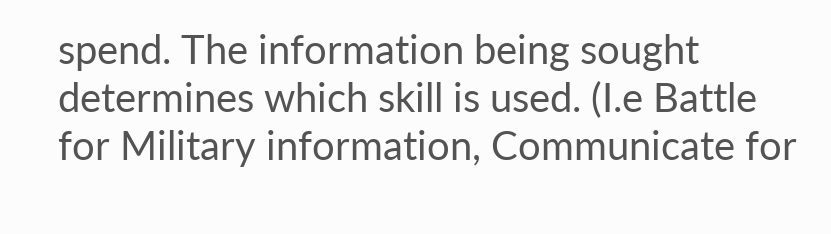spend. The information being sought determines which skill is used. (I.e Battle for Military information, Communicate for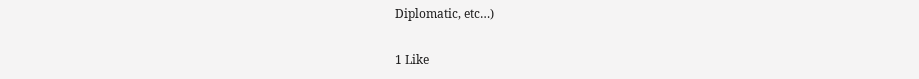Diplomatic, etc…)

1 Like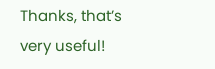Thanks, that’s very useful!